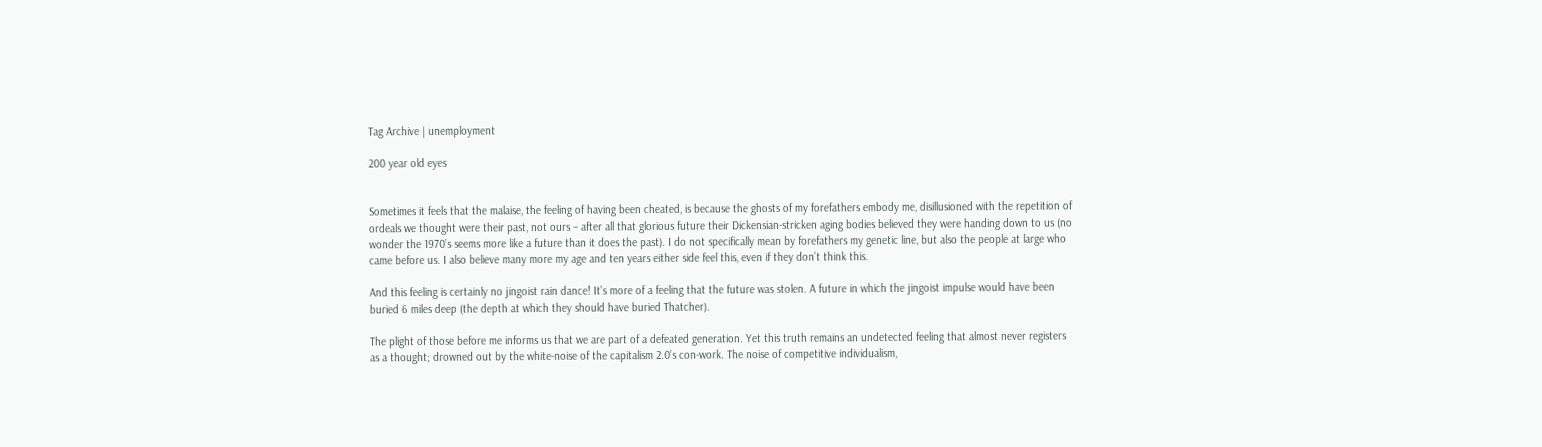Tag Archive | unemployment

200 year old eyes


Sometimes it feels that the malaise, the feeling of having been cheated, is because the ghosts of my forefathers embody me, disillusioned with the repetition of ordeals we thought were their past, not ours – after all that glorious future their Dickensian-stricken aging bodies believed they were handing down to us (no wonder the 1970’s seems more like a future than it does the past). I do not specifically mean by forefathers my genetic line, but also the people at large who came before us. I also believe many more my age and ten years either side feel this, even if they don’t think this.

And this feeling is certainly no jingoist rain dance! It’s more of a feeling that the future was stolen. A future in which the jingoist impulse would have been buried 6 miles deep (the depth at which they should have buried Thatcher).

The plight of those before me informs us that we are part of a defeated generation. Yet this truth remains an undetected feeling that almost never registers as a thought; drowned out by the white-noise of the capitalism 2.0’s con-work. The noise of competitive individualism,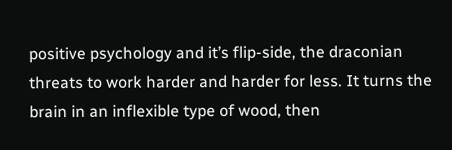positive psychology and it’s flip-side, the draconian threats to work harder and harder for less. It turns the brain in an inflexible type of wood, then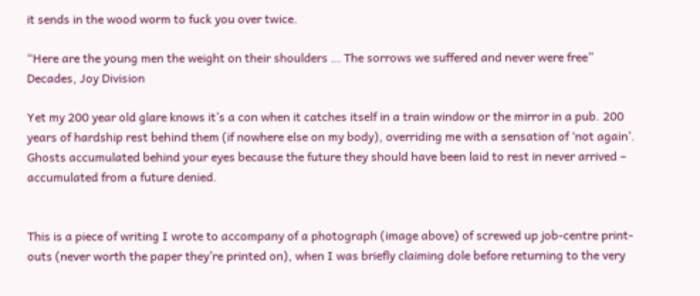it sends in the wood worm to fuck you over twice.

“Here are the young men the weight on their shoulders … The sorrows we suffered and never were free”  Decades, Joy Division

Yet my 200 year old glare knows it’s a con when it catches itself in a train window or the mirror in a pub. 200 years of hardship rest behind them (if nowhere else on my body), overriding me with a sensation of ‘not again’. Ghosts accumulated behind your eyes because the future they should have been laid to rest in never arrived – accumulated from a future denied.


This is a piece of writing I wrote to accompany of a photograph (image above) of screwed up job-centre print-outs (never worth the paper they’re printed on), when I was briefly claiming dole before returning to the very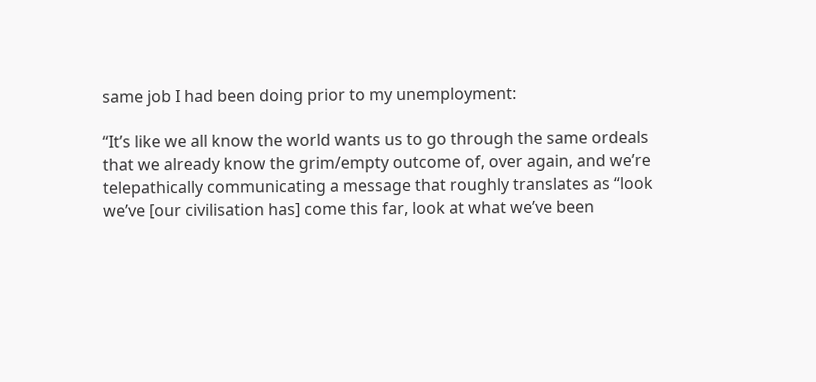same job I had been doing prior to my unemployment:

“It’s like we all know the world wants us to go through the same ordeals that we already know the grim/empty outcome of, over again, and we’re telepathically communicating a message that roughly translates as “look we’ve [our civilisation has] come this far, look at what we’ve been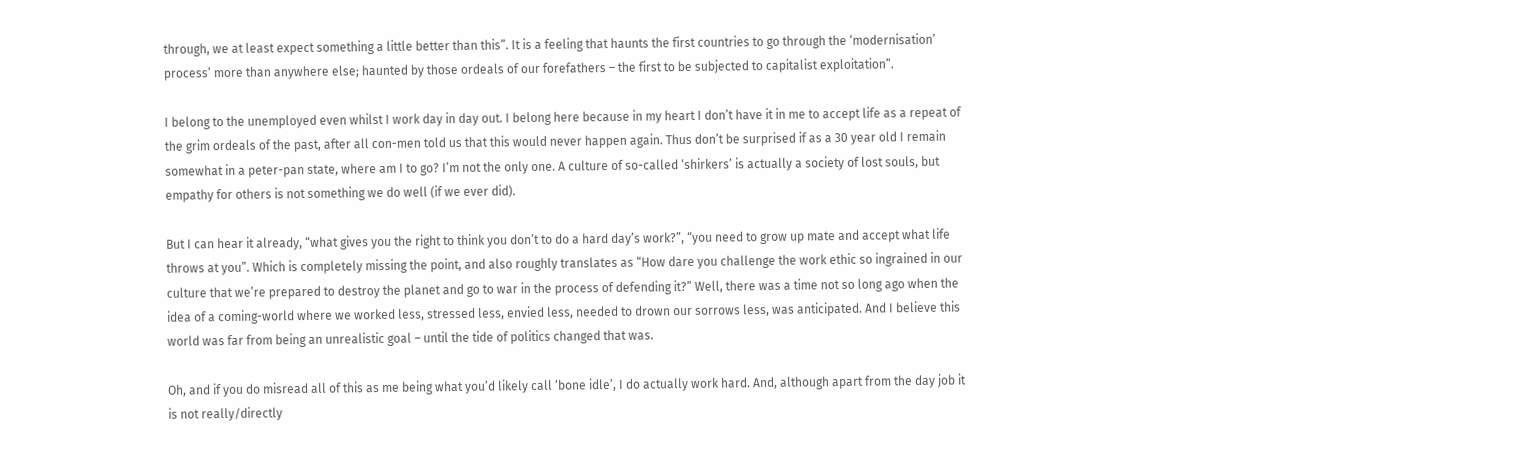through, we at least expect something a little better than this”. It is a feeling that haunts the first countries to go through the ‘modernisation’ process’ more than anywhere else; haunted by those ordeals of our forefathers – the first to be subjected to capitalist exploitation”.

I belong to the unemployed even whilst I work day in day out. I belong here because in my heart I don’t have it in me to accept life as a repeat of the grim ordeals of the past, after all con-men told us that this would never happen again. Thus don’t be surprised if as a 30 year old I remain somewhat in a peter-pan state, where am I to go? I’m not the only one. A culture of so-called ‘shirkers’ is actually a society of lost souls, but empathy for others is not something we do well (if we ever did).

But I can hear it already, “what gives you the right to think you don’t to do a hard day’s work?”, “you need to grow up mate and accept what life throws at you”. Which is completely missing the point, and also roughly translates as “How dare you challenge the work ethic so ingrained in our culture that we’re prepared to destroy the planet and go to war in the process of defending it?” Well, there was a time not so long ago when the idea of a coming-world where we worked less, stressed less, envied less, needed to drown our sorrows less, was anticipated. And I believe this world was far from being an unrealistic goal – until the tide of politics changed that was.

Oh, and if you do misread all of this as me being what you’d likely call ‘bone idle’, I do actually work hard. And, although apart from the day job it is not really/directly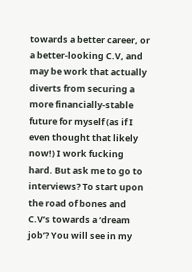towards a better career, or a better-looking C.V, and may be work that actually diverts from securing a more financially-stable future for myself (as if I even thought that likely now!) I work fucking hard. But ask me to go to interviews? To start upon the road of bones and C.V’s towards a ‘dream job’? You will see in my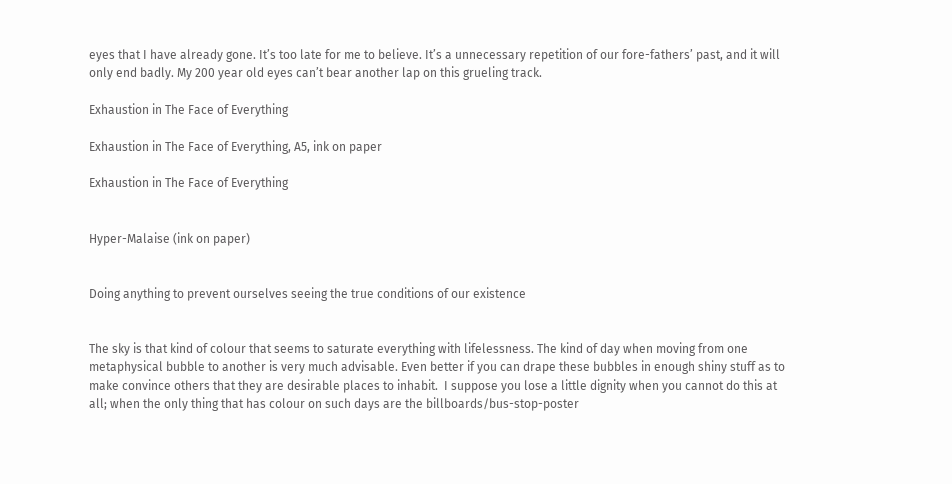eyes that I have already gone. It’s too late for me to believe. It’s a unnecessary repetition of our fore-fathers’ past, and it will only end badly. My 200 year old eyes can’t bear another lap on this grueling track.

Exhaustion in The Face of Everything

Exhaustion in The Face of Everything, A5, ink on paper

Exhaustion in The Face of Everything


Hyper-Malaise (ink on paper)


Doing anything to prevent ourselves seeing the true conditions of our existence


The sky is that kind of colour that seems to saturate everything with lifelessness. The kind of day when moving from one metaphysical bubble to another is very much advisable. Even better if you can drape these bubbles in enough shiny stuff as to make convince others that they are desirable places to inhabit.  I suppose you lose a little dignity when you cannot do this at all; when the only thing that has colour on such days are the billboards/bus-stop-poster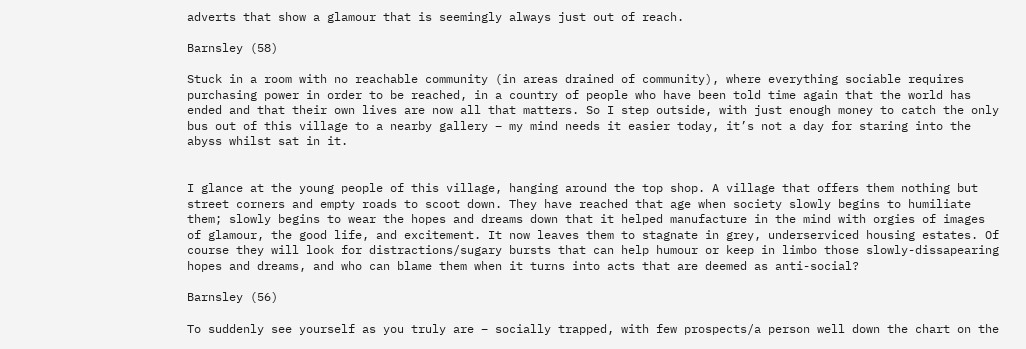adverts that show a glamour that is seemingly always just out of reach.

Barnsley (58)

Stuck in a room with no reachable community (in areas drained of community), where everything sociable requires purchasing power in order to be reached, in a country of people who have been told time again that the world has ended and that their own lives are now all that matters. So I step outside, with just enough money to catch the only bus out of this village to a nearby gallery – my mind needs it easier today, it’s not a day for staring into the abyss whilst sat in it.


I glance at the young people of this village, hanging around the top shop. A village that offers them nothing but street corners and empty roads to scoot down. They have reached that age when society slowly begins to humiliate them; slowly begins to wear the hopes and dreams down that it helped manufacture in the mind with orgies of images of glamour, the good life, and excitement. It now leaves them to stagnate in grey, underserviced housing estates. Of course they will look for distractions/sugary bursts that can help humour or keep in limbo those slowly-dissapearing hopes and dreams, and who can blame them when it turns into acts that are deemed as anti-social?

Barnsley (56)

To suddenly see yourself as you truly are – socially trapped, with few prospects/a person well down the chart on the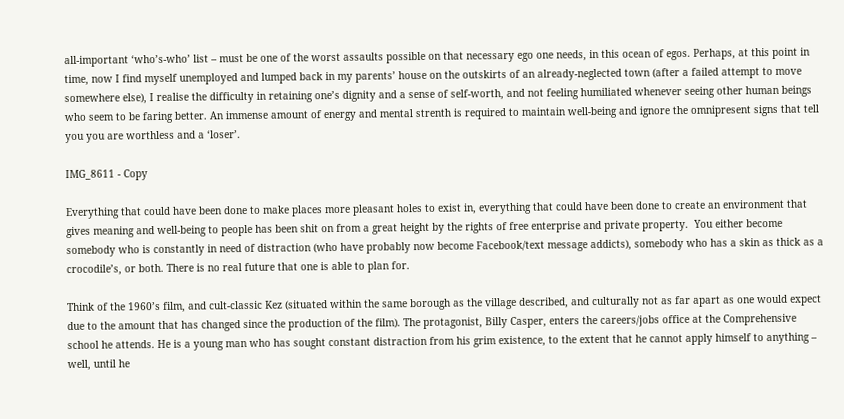all-important ‘who’s-who’ list – must be one of the worst assaults possible on that necessary ego one needs, in this ocean of egos. Perhaps, at this point in time, now I find myself unemployed and lumped back in my parents’ house on the outskirts of an already-neglected town (after a failed attempt to move somewhere else), I realise the difficulty in retaining one’s dignity and a sense of self-worth, and not feeling humiliated whenever seeing other human beings who seem to be faring better. An immense amount of energy and mental strenth is required to maintain well-being and ignore the omnipresent signs that tell you you are worthless and a ‘loser’.

IMG_8611 - Copy

Everything that could have been done to make places more pleasant holes to exist in, everything that could have been done to create an environment that gives meaning and well-being to people has been shit on from a great height by the rights of free enterprise and private property.  You either become somebody who is constantly in need of distraction (who have probably now become Facebook/text message addicts), somebody who has a skin as thick as a crocodile’s, or both. There is no real future that one is able to plan for.

Think of the 1960’s film, and cult-classic Kez (situated within the same borough as the village described, and culturally not as far apart as one would expect due to the amount that has changed since the production of the film). The protagonist, Billy Casper, enters the careers/jobs office at the Comprehensive school he attends. He is a young man who has sought constant distraction from his grim existence, to the extent that he cannot apply himself to anything – well, until he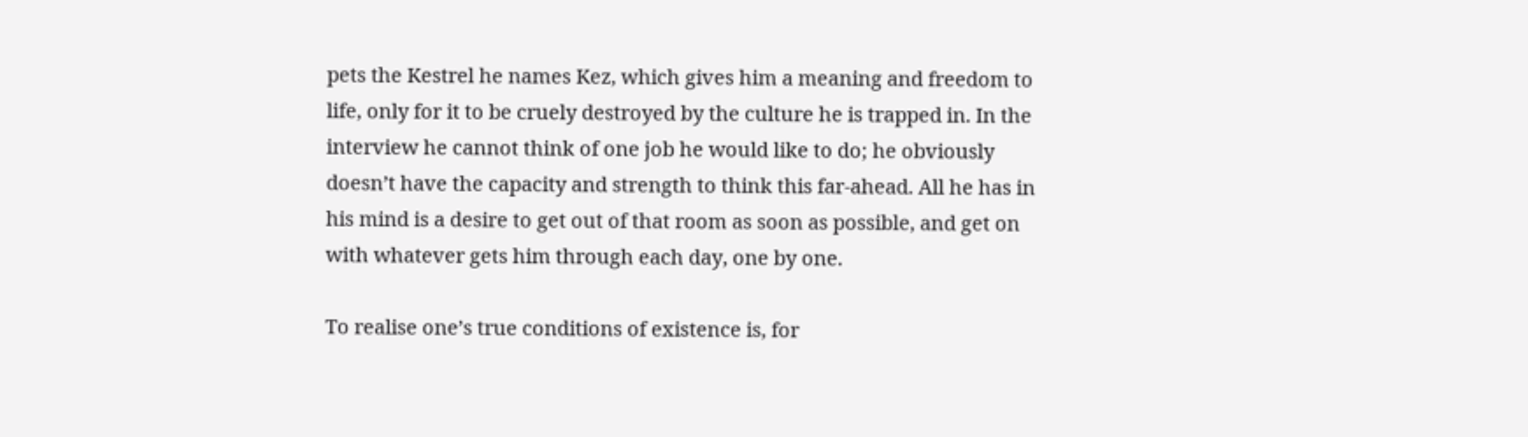pets the Kestrel he names Kez, which gives him a meaning and freedom to life, only for it to be cruely destroyed by the culture he is trapped in. In the interview he cannot think of one job he would like to do; he obviously doesn’t have the capacity and strength to think this far-ahead. All he has in his mind is a desire to get out of that room as soon as possible, and get on with whatever gets him through each day, one by one.

To realise one’s true conditions of existence is, for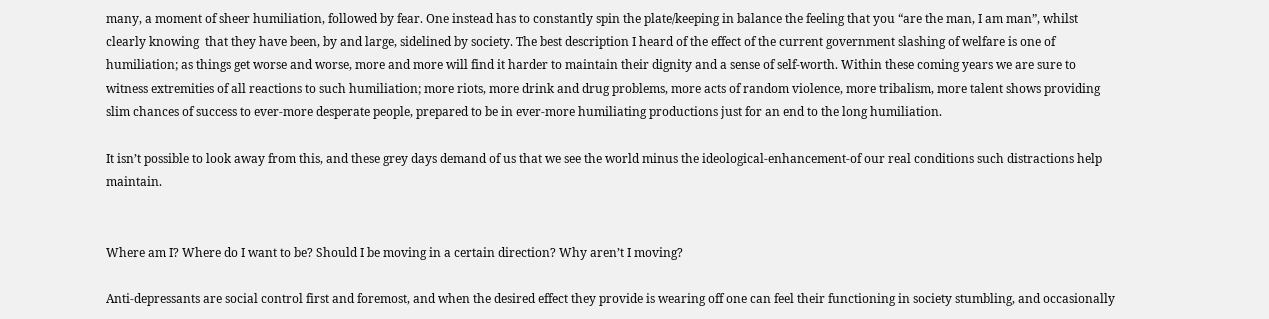many, a moment of sheer humiliation, followed by fear. One instead has to constantly spin the plate/keeping in balance the feeling that you “are the man, I am man”, whilst clearly knowing  that they have been, by and large, sidelined by society. The best description I heard of the effect of the current government slashing of welfare is one of humiliation; as things get worse and worse, more and more will find it harder to maintain their dignity and a sense of self-worth. Within these coming years we are sure to witness extremities of all reactions to such humiliation; more riots, more drink and drug problems, more acts of random violence, more tribalism, more talent shows providing slim chances of success to ever-more desperate people, prepared to be in ever-more humiliating productions just for an end to the long humiliation.

It isn’t possible to look away from this, and these grey days demand of us that we see the world minus the ideological-enhancement-of our real conditions such distractions help maintain.


Where am I? Where do I want to be? Should I be moving in a certain direction? Why aren’t I moving?

Anti-depressants are social control first and foremost, and when the desired effect they provide is wearing off one can feel their functioning in society stumbling, and occasionally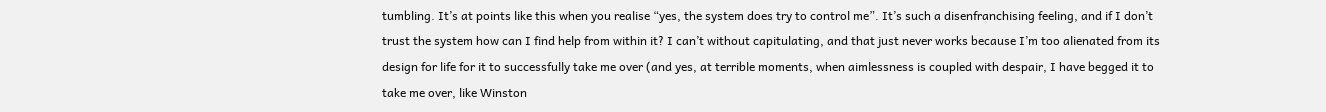tumbling. It’s at points like this when you realise “yes, the system does try to control me”. It’s such a disenfranchising feeling, and if I don’t trust the system how can I find help from within it? I can’t without capitulating, and that just never works because I’m too alienated from its design for life for it to successfully take me over (and yes, at terrible moments, when aimlessness is coupled with despair, I have begged it to take me over, like Winston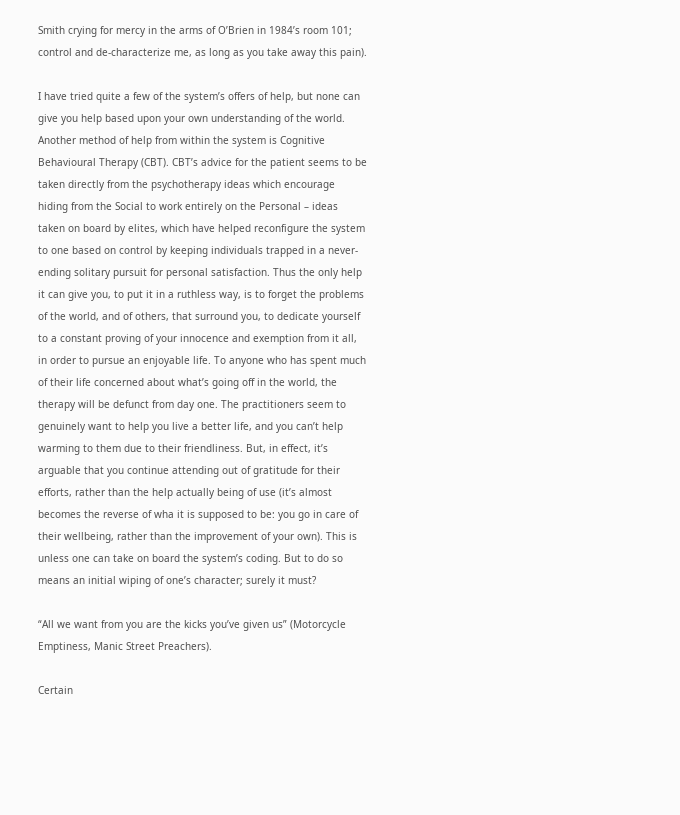Smith crying for mercy in the arms of O’Brien in 1984’s room 101; control and de-characterize me, as long as you take away this pain).

I have tried quite a few of the system’s offers of help, but none can give you help based upon your own understanding of the world. Another method of help from within the system is Cognitive Behavioural Therapy (CBT). CBT’s advice for the patient seems to be taken directly from the psychotherapy ideas which encourage hiding from the Social to work entirely on the Personal – ideas taken on board by elites, which have helped reconfigure the system to one based on control by keeping individuals trapped in a never-ending solitary pursuit for personal satisfaction. Thus the only help it can give you, to put it in a ruthless way, is to forget the problems of the world, and of others, that surround you, to dedicate yourself to a constant proving of your innocence and exemption from it all, in order to pursue an enjoyable life. To anyone who has spent much of their life concerned about what’s going off in the world, the therapy will be defunct from day one. The practitioners seem to genuinely want to help you live a better life, and you can’t help warming to them due to their friendliness. But, in effect, it’s arguable that you continue attending out of gratitude for their efforts, rather than the help actually being of use (it’s almost becomes the reverse of wha it is supposed to be: you go in care of their wellbeing, rather than the improvement of your own). This is unless one can take on board the system’s coding. But to do so means an initial wiping of one’s character; surely it must?

“All we want from you are the kicks you’ve given us” (Motorcycle Emptiness, Manic Street Preachers).

Certain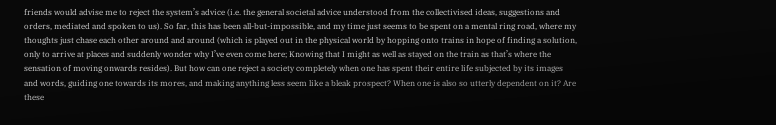friends would advise me to reject the system’s advice (i.e. the general societal advice understood from the collectivised ideas, suggestions and orders, mediated and spoken to us). So far, this has been all-but-impossible, and my time just seems to be spent on a mental ring road, where my thoughts just chase each other around and around (which is played out in the physical world by hopping onto trains in hope of finding a solution, only to arrive at places and suddenly wonder why I’ve even come here; Knowing that I might as well as stayed on the train as that’s where the sensation of moving onwards resides). But how can one reject a society completely when one has spent their entire life subjected by its images and words, guiding one towards its mores, and making anything less seem like a bleak prospect? When one is also so utterly dependent on it? Are these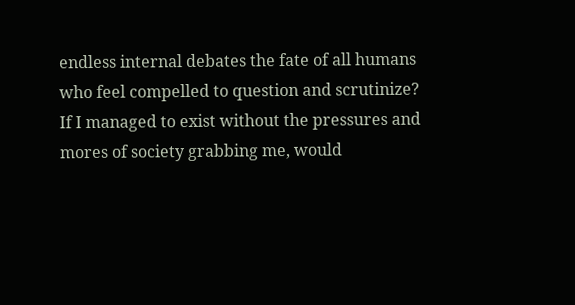endless internal debates the fate of all humans who feel compelled to question and scrutinize? If I managed to exist without the pressures and mores of society grabbing me, would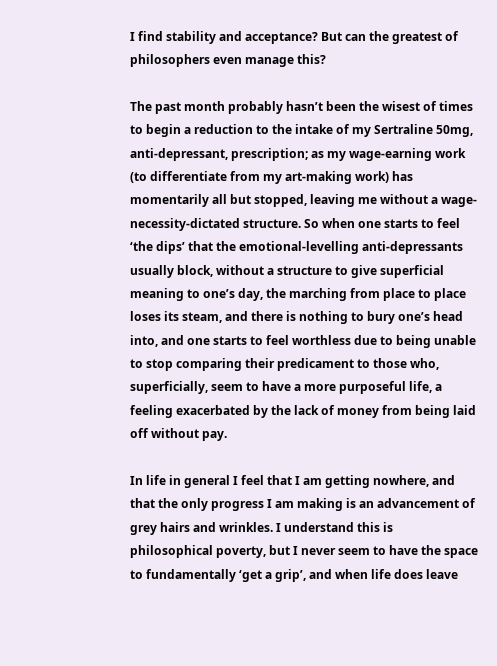I find stability and acceptance? But can the greatest of philosophers even manage this?

The past month probably hasn’t been the wisest of times to begin a reduction to the intake of my Sertraline 50mg, anti-depressant, prescription; as my wage-earning work (to differentiate from my art-making work) has momentarily all but stopped, leaving me without a wage-necessity-dictated structure. So when one starts to feel ‘the dips’ that the emotional-levelling anti-depressants usually block, without a structure to give superficial meaning to one’s day, the marching from place to place loses its steam, and there is nothing to bury one’s head into, and one starts to feel worthless due to being unable to stop comparing their predicament to those who, superficially, seem to have a more purposeful life, a feeling exacerbated by the lack of money from being laid off without pay.

In life in general I feel that I am getting nowhere, and that the only progress I am making is an advancement of grey hairs and wrinkles. I understand this is philosophical poverty, but I never seem to have the space to fundamentally ‘get a grip’, and when life does leave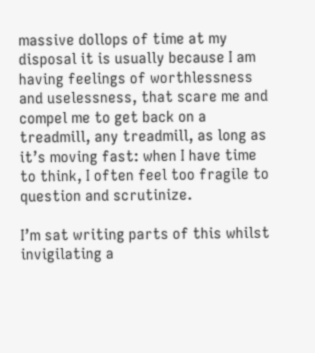massive dollops of time at my disposal it is usually because I am having feelings of worthlessness and uselessness, that scare me and compel me to get back on a treadmill, any treadmill, as long as it’s moving fast: when I have time to think, I often feel too fragile to question and scrutinize.

I’m sat writing parts of this whilst invigilating a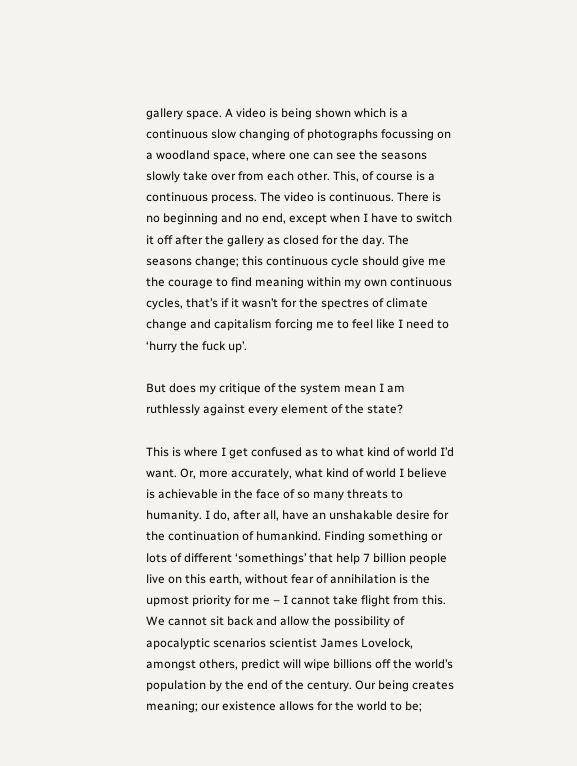gallery space. A video is being shown which is a continuous slow changing of photographs focussing on a woodland space, where one can see the seasons slowly take over from each other. This, of course is a continuous process. The video is continuous. There is no beginning and no end, except when I have to switch it off after the gallery as closed for the day. The seasons change; this continuous cycle should give me the courage to find meaning within my own continuous cycles, that’s if it wasn’t for the spectres of climate change and capitalism forcing me to feel like I need to ‘hurry the fuck up’.

But does my critique of the system mean I am ruthlessly against every element of the state?

This is where I get confused as to what kind of world I’d want. Or, more accurately, what kind of world I believe is achievable in the face of so many threats to humanity. I do, after all, have an unshakable desire for the continuation of humankind. Finding something or lots of different ‘somethings’ that help 7 billion people live on this earth, without fear of annihilation is the upmost priority for me – I cannot take flight from this. We cannot sit back and allow the possibility of apocalyptic scenarios scientist James Lovelock, amongst others, predict will wipe billions off the world’s population by the end of the century. Our being creates meaning; our existence allows for the world to be;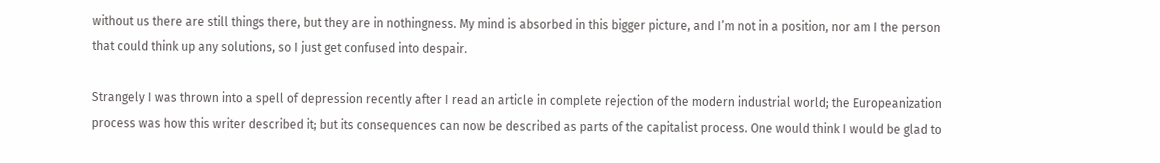without us there are still things there, but they are in nothingness. My mind is absorbed in this bigger picture, and I’m not in a position, nor am I the person that could think up any solutions, so I just get confused into despair.

Strangely I was thrown into a spell of depression recently after I read an article in complete rejection of the modern industrial world; the Europeanization process was how this writer described it; but its consequences can now be described as parts of the capitalist process. One would think I would be glad to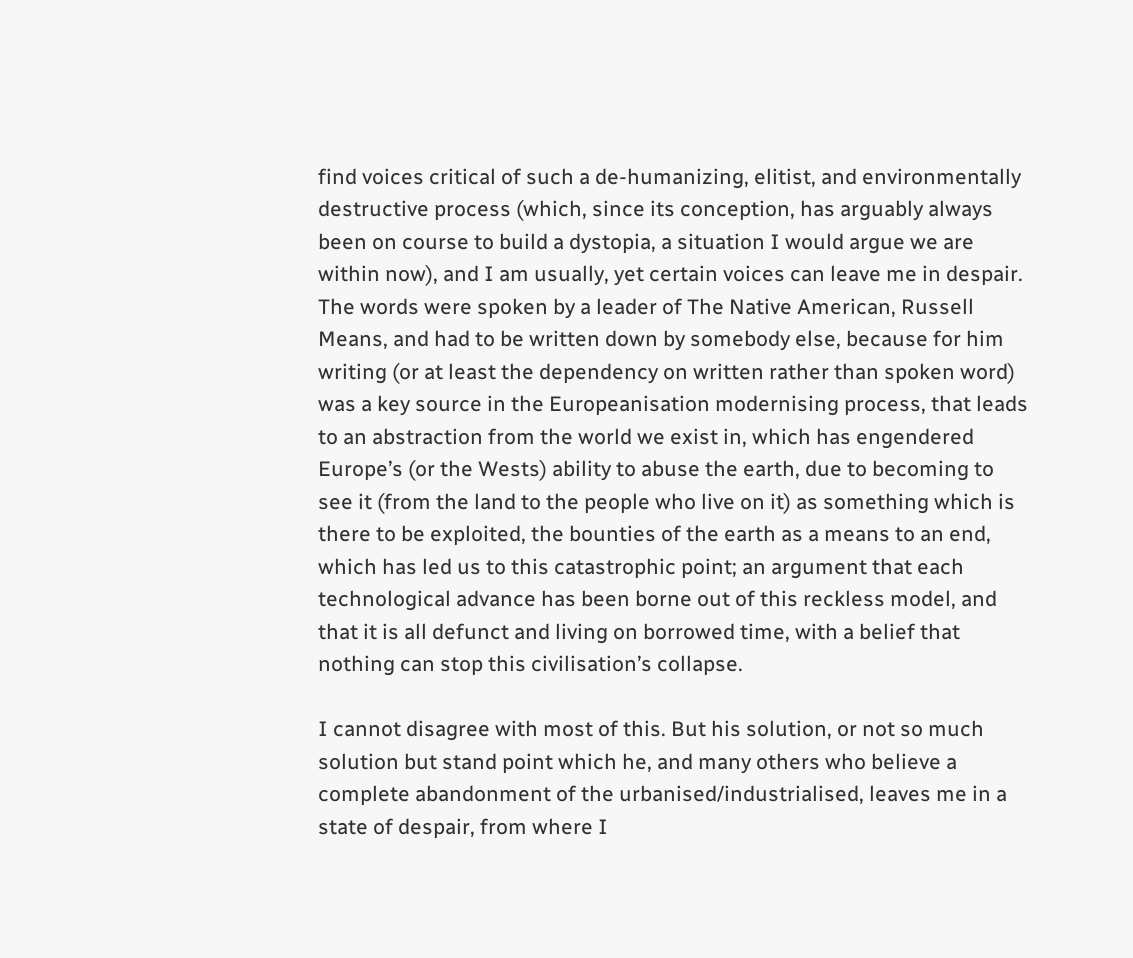find voices critical of such a de-humanizing, elitist, and environmentally destructive process (which, since its conception, has arguably always been on course to build a dystopia, a situation I would argue we are within now), and I am usually, yet certain voices can leave me in despair. The words were spoken by a leader of The Native American, Russell Means, and had to be written down by somebody else, because for him writing (or at least the dependency on written rather than spoken word) was a key source in the Europeanisation modernising process, that leads to an abstraction from the world we exist in, which has engendered Europe’s (or the Wests) ability to abuse the earth, due to becoming to see it (from the land to the people who live on it) as something which is there to be exploited, the bounties of the earth as a means to an end, which has led us to this catastrophic point; an argument that each technological advance has been borne out of this reckless model, and that it is all defunct and living on borrowed time, with a belief that nothing can stop this civilisation’s collapse.

I cannot disagree with most of this. But his solution, or not so much solution but stand point which he, and many others who believe a complete abandonment of the urbanised/industrialised, leaves me in a state of despair, from where I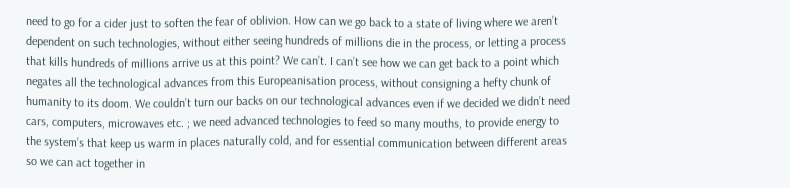need to go for a cider just to soften the fear of oblivion. How can we go back to a state of living where we aren’t dependent on such technologies, without either seeing hundreds of millions die in the process, or letting a process that kills hundreds of millions arrive us at this point? We can’t. I can’t see how we can get back to a point which negates all the technological advances from this Europeanisation process, without consigning a hefty chunk of humanity to its doom. We couldn’t turn our backs on our technological advances even if we decided we didn’t need cars, computers, microwaves etc. ; we need advanced technologies to feed so many mouths, to provide energy to the system’s that keep us warm in places naturally cold, and for essential communication between different areas so we can act together in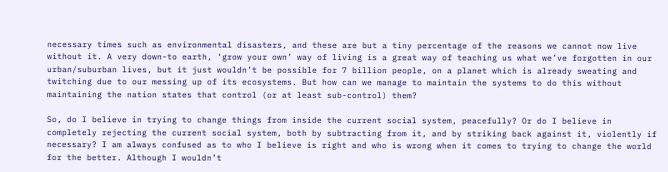necessary times such as environmental disasters, and these are but a tiny percentage of the reasons we cannot now live without it. A very down-to earth, ‘grow your own’ way of living is a great way of teaching us what we’ve forgotten in our urban/suburban lives, but it just wouldn’t be possible for 7 billion people, on a planet which is already sweating and twitching due to our messing up of its ecosystems. But how can we manage to maintain the systems to do this without maintaining the nation states that control (or at least sub-control) them?

So, do I believe in trying to change things from inside the current social system, peacefully? Or do I believe in completely rejecting the current social system, both by subtracting from it, and by striking back against it, violently if necessary? I am always confused as to who I believe is right and who is wrong when it comes to trying to change the world for the better. Although I wouldn’t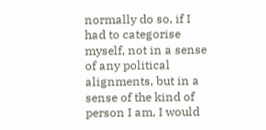normally do so, if I had to categorise myself, not in a sense of any political alignments, but in a sense of the kind of person I am, I would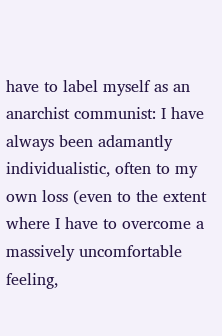have to label myself as an anarchist communist: I have always been adamantly individualistic, often to my own loss (even to the extent where I have to overcome a massively uncomfortable feeling,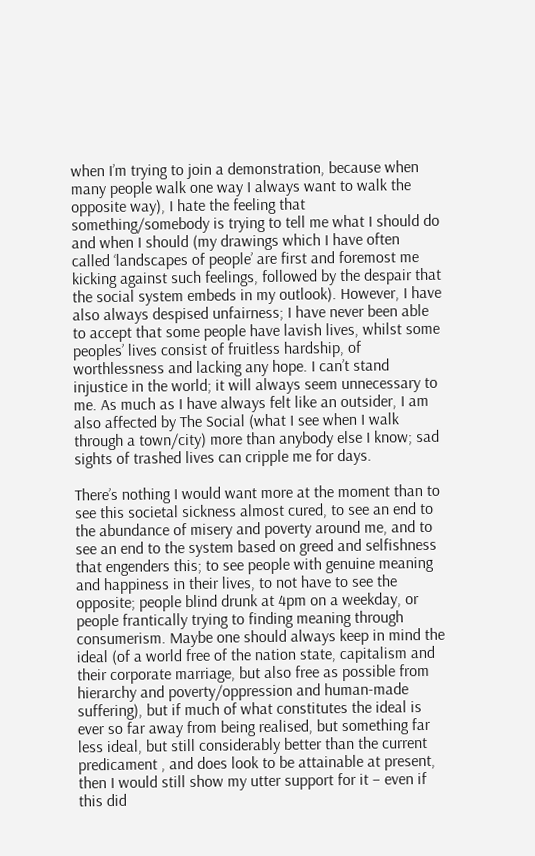when I’m trying to join a demonstration, because when many people walk one way I always want to walk the opposite way), I hate the feeling that something/somebody is trying to tell me what I should do and when I should (my drawings which I have often called ‘landscapes of people’ are first and foremost me kicking against such feelings, followed by the despair that the social system embeds in my outlook). However, I have also always despised unfairness; I have never been able to accept that some people have lavish lives, whilst some peoples’ lives consist of fruitless hardship, of worthlessness and lacking any hope. I can’t stand injustice in the world; it will always seem unnecessary to me. As much as I have always felt like an outsider, I am also affected by The Social (what I see when I walk through a town/city) more than anybody else I know; sad sights of trashed lives can cripple me for days.

There’s nothing I would want more at the moment than to see this societal sickness almost cured, to see an end to the abundance of misery and poverty around me, and to see an end to the system based on greed and selfishness that engenders this; to see people with genuine meaning and happiness in their lives, to not have to see the opposite; people blind drunk at 4pm on a weekday, or people frantically trying to finding meaning through consumerism. Maybe one should always keep in mind the ideal (of a world free of the nation state, capitalism and their corporate marriage, but also free as possible from hierarchy and poverty/oppression and human-made suffering), but if much of what constitutes the ideal is ever so far away from being realised, but something far less ideal, but still considerably better than the current predicament , and does look to be attainable at present, then I would still show my utter support for it – even if this did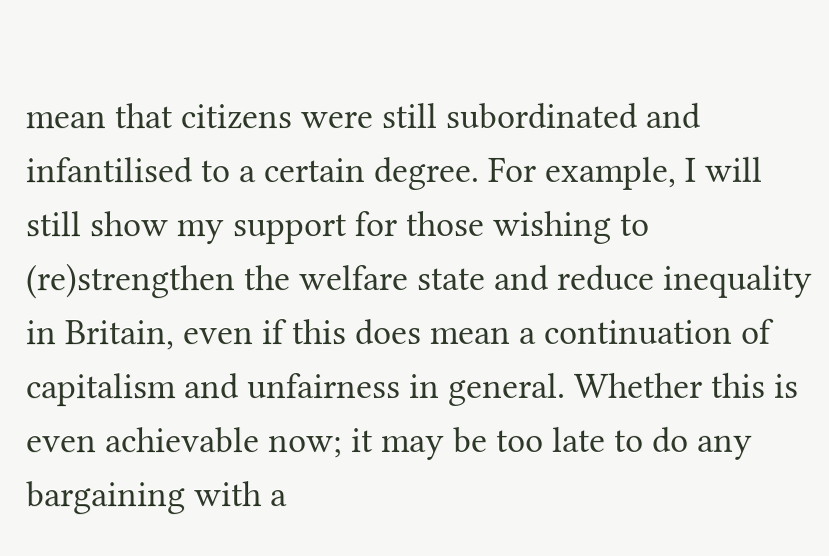mean that citizens were still subordinated and infantilised to a certain degree. For example, I will still show my support for those wishing to (re)strengthen the welfare state and reduce inequality in Britain, even if this does mean a continuation of capitalism and unfairness in general. Whether this is even achievable now; it may be too late to do any bargaining with a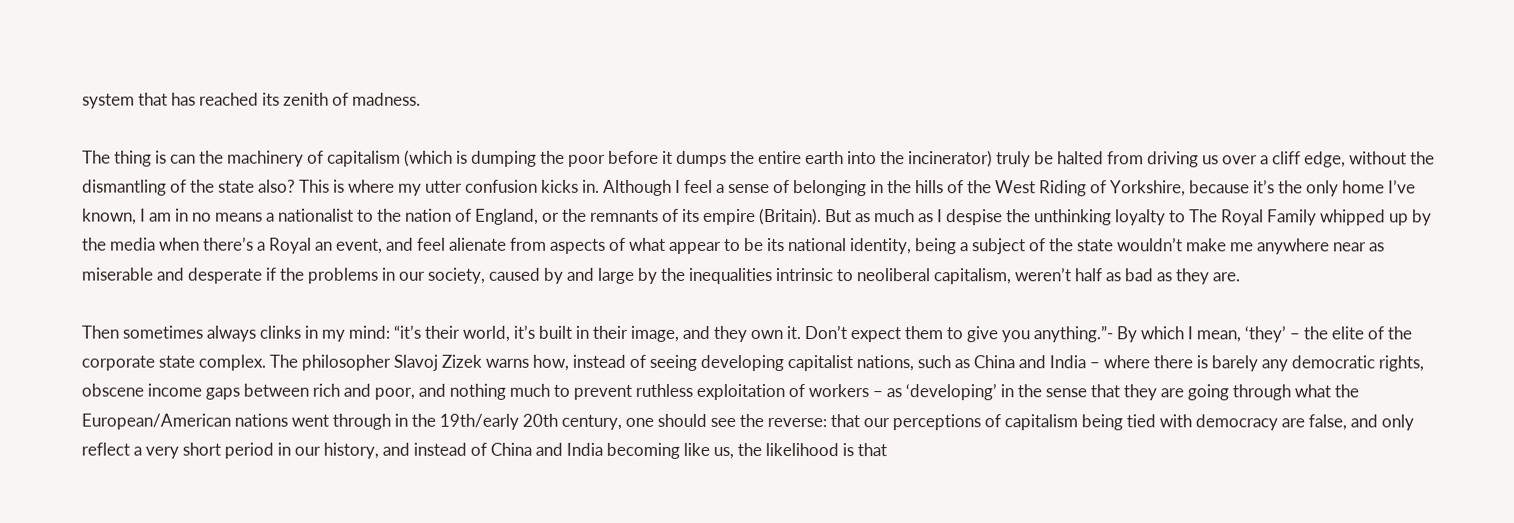system that has reached its zenith of madness.

The thing is can the machinery of capitalism (which is dumping the poor before it dumps the entire earth into the incinerator) truly be halted from driving us over a cliff edge, without the dismantling of the state also? This is where my utter confusion kicks in. Although I feel a sense of belonging in the hills of the West Riding of Yorkshire, because it’s the only home I’ve known, I am in no means a nationalist to the nation of England, or the remnants of its empire (Britain). But as much as I despise the unthinking loyalty to The Royal Family whipped up by the media when there’s a Royal an event, and feel alienate from aspects of what appear to be its national identity, being a subject of the state wouldn’t make me anywhere near as miserable and desperate if the problems in our society, caused by and large by the inequalities intrinsic to neoliberal capitalism, weren’t half as bad as they are.

Then sometimes always clinks in my mind: “it’s their world, it’s built in their image, and they own it. Don’t expect them to give you anything.”- By which I mean, ‘they’ – the elite of the corporate state complex. The philosopher Slavoj Zizek warns how, instead of seeing developing capitalist nations, such as China and India – where there is barely any democratic rights, obscene income gaps between rich and poor, and nothing much to prevent ruthless exploitation of workers – as ‘developing’ in the sense that they are going through what the European/American nations went through in the 19th/early 20th century, one should see the reverse: that our perceptions of capitalism being tied with democracy are false, and only reflect a very short period in our history, and instead of China and India becoming like us, the likelihood is that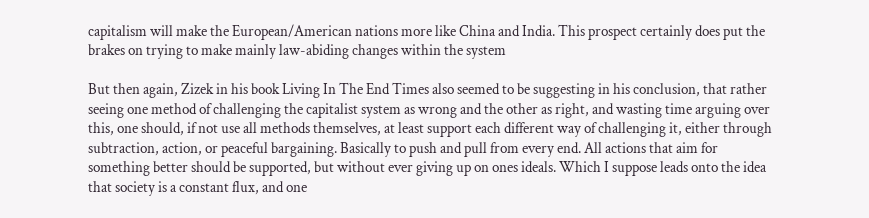capitalism will make the European/American nations more like China and India. This prospect certainly does put the brakes on trying to make mainly law-abiding changes within the system

But then again, Zizek in his book Living In The End Times also seemed to be suggesting in his conclusion, that rather seeing one method of challenging the capitalist system as wrong and the other as right, and wasting time arguing over this, one should, if not use all methods themselves, at least support each different way of challenging it, either through subtraction, action, or peaceful bargaining. Basically to push and pull from every end. All actions that aim for something better should be supported, but without ever giving up on ones ideals. Which I suppose leads onto the idea that society is a constant flux, and one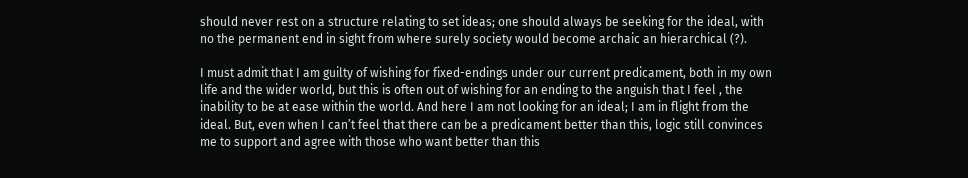should never rest on a structure relating to set ideas; one should always be seeking for the ideal, with no the permanent end in sight from where surely society would become archaic an hierarchical (?).

I must admit that I am guilty of wishing for fixed-endings under our current predicament, both in my own life and the wider world, but this is often out of wishing for an ending to the anguish that I feel , the inability to be at ease within the world. And here I am not looking for an ideal; I am in flight from the ideal. But, even when I can’t feel that there can be a predicament better than this, logic still convinces me to support and agree with those who want better than this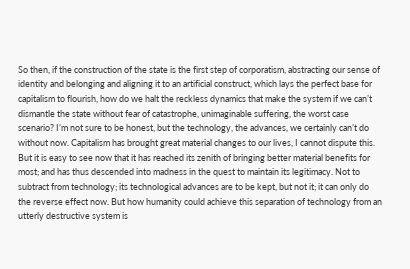So then, if the construction of the state is the first step of corporatism, abstracting our sense of identity and belonging and aligning it to an artificial construct, which lays the perfect base for capitalism to flourish, how do we halt the reckless dynamics that make the system if we can’t dismantle the state without fear of catastrophe, unimaginable suffering, the worst case scenario? I’m not sure to be honest, but the technology, the advances, we certainly can’t do without now. Capitalism has brought great material changes to our lives, I cannot dispute this. But it is easy to see now that it has reached its zenith of bringing better material benefits for most; and has thus descended into madness in the quest to maintain its legitimacy. Not to subtract from technology; its technological advances are to be kept, but not it; it can only do the reverse effect now. But how humanity could achieve this separation of technology from an utterly destructive system is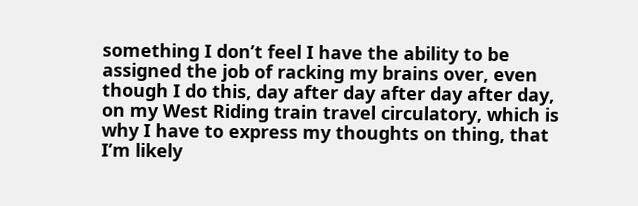something I don’t feel I have the ability to be assigned the job of racking my brains over, even though I do this, day after day after day after day, on my West Riding train travel circulatory, which is why I have to express my thoughts on thing, that I’m likely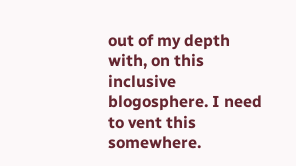out of my depth with, on this inclusive blogosphere. I need to vent this somewhere.